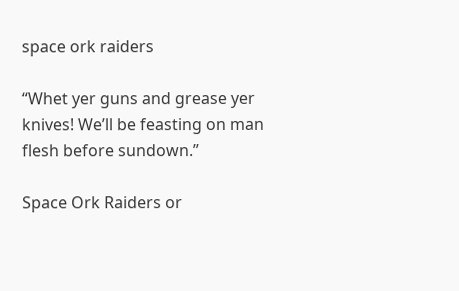space ork raiders

“Whet yer guns and grease yer knives! We’ll be feasting on man flesh before sundown.”

Space Ork Raiders or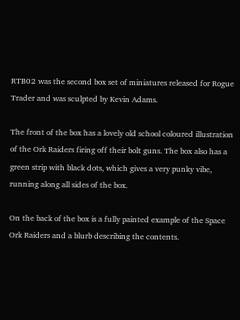RTB02 was the second box set of miniatures released for Rogue Trader and was sculpted by Kevin Adams.

The front of the box has a lovely old school coloured illustration of the Ork Raiders firing off their bolt guns. The box also has a green strip with black dots, which gives a very punky vibe, running along all sides of the box.

On the back of the box is a fully painted example of the Space Ork Raiders and a blurb describing the contents.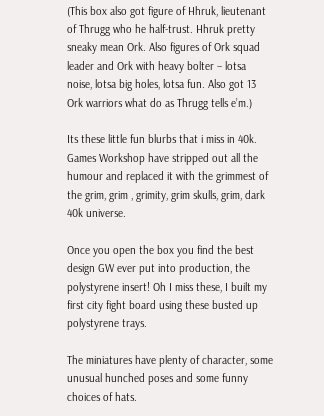(This box also got figure of Hhruk, lieutenant of Thrugg who he half-trust. Hhruk pretty sneaky mean Ork. Also figures of Ork squad leader and Ork with heavy bolter – lotsa noise, lotsa big holes, lotsa fun. Also got 13 Ork warriors what do as Thrugg tells e’m.)

Its these little fun blurbs that i miss in 40k. Games Workshop have stripped out all the humour and replaced it with the grimmest of the grim, grim , grimity, grim skulls, grim, dark 40k universe.

Once you open the box you find the best design GW ever put into production, the polystyrene insert! Oh I miss these, I built my first city fight board using these busted up polystyrene trays.

The miniatures have plenty of character, some unusual hunched poses and some funny choices of hats.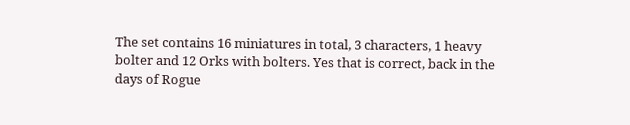The set contains 16 miniatures in total, 3 characters, 1 heavy bolter and 12 Orks with bolters. Yes that is correct, back in the days of Rogue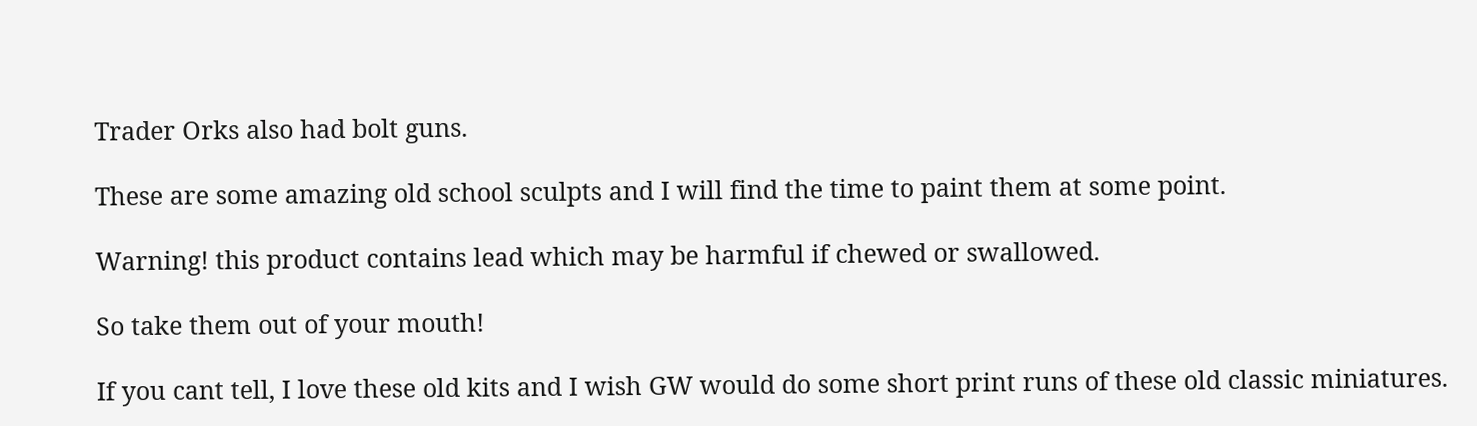Trader Orks also had bolt guns.

These are some amazing old school sculpts and I will find the time to paint them at some point.

Warning! this product contains lead which may be harmful if chewed or swallowed.

So take them out of your mouth!

If you cant tell, I love these old kits and I wish GW would do some short print runs of these old classic miniatures.